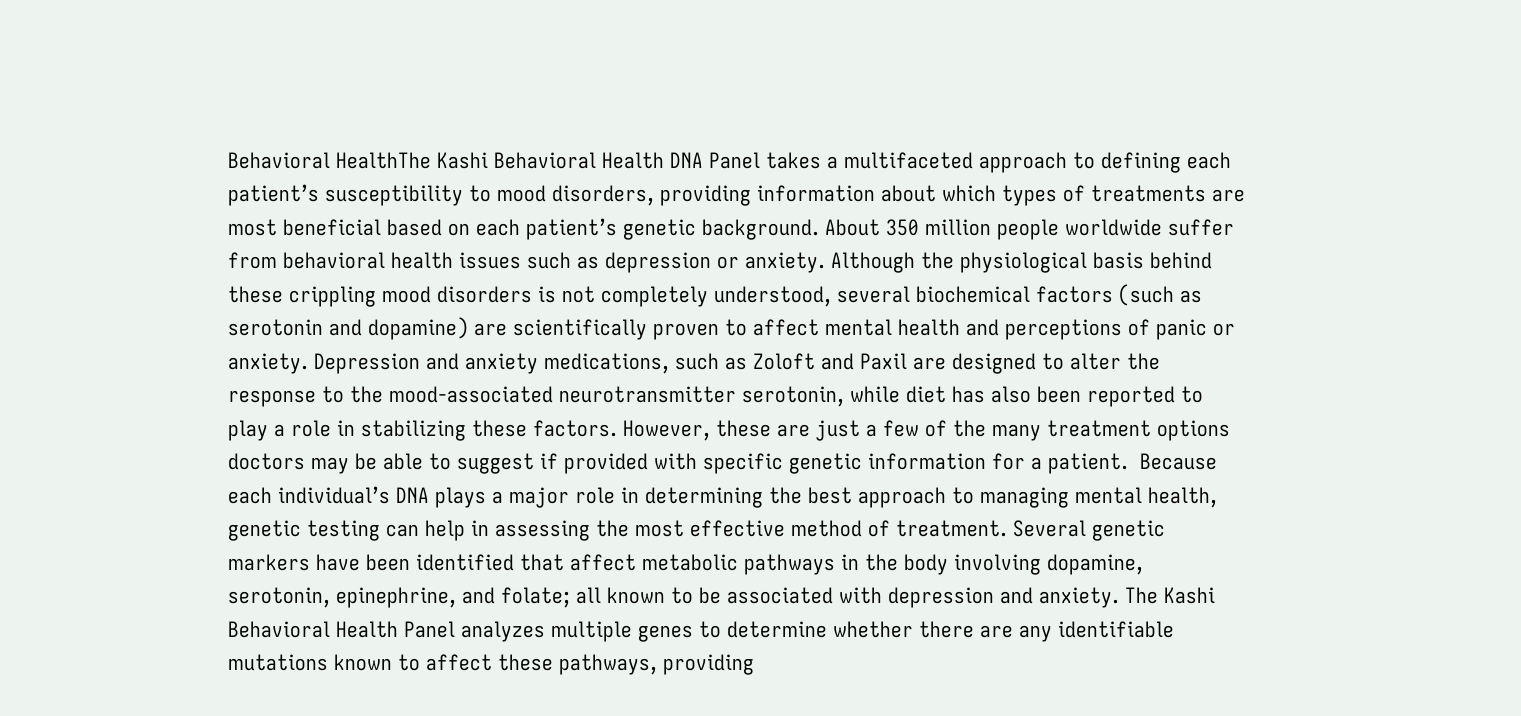Behavioral HealthThe Kashi Behavioral Health DNA Panel takes a multifaceted approach to defining each patient’s susceptibility to mood disorders, providing information about which types of treatments are most beneficial based on each patient’s genetic background. About 350 million people worldwide suffer from behavioral health issues such as depression or anxiety. Although the physiological basis behind these crippling mood disorders is not completely understood, several biochemical factors (such as serotonin and dopamine) are scientifically proven to affect mental health and perceptions of panic or anxiety. Depression and anxiety medications, such as Zoloft and Paxil are designed to alter the response to the mood-associated neurotransmitter serotonin, while diet has also been reported to play a role in stabilizing these factors. However, these are just a few of the many treatment options doctors may be able to suggest if provided with specific genetic information for a patient.  Because each individual’s DNA plays a major role in determining the best approach to managing mental health, genetic testing can help in assessing the most effective method of treatment. Several genetic markers have been identified that affect metabolic pathways in the body involving dopamine, serotonin, epinephrine, and folate; all known to be associated with depression and anxiety. The Kashi Behavioral Health Panel analyzes multiple genes to determine whether there are any identifiable mutations known to affect these pathways, providing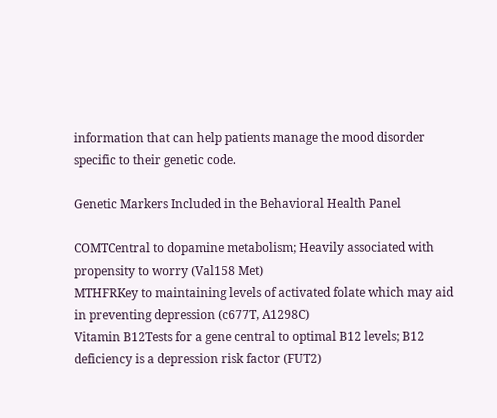information that can help patients manage the mood disorder specific to their genetic code.

Genetic Markers Included in the Behavioral Health Panel

COMTCentral to dopamine metabolism; Heavily associated with propensity to worry (Val158 Met)
MTHFRKey to maintaining levels of activated folate which may aid in preventing depression (c677T, A1298C)
Vitamin B12Tests for a gene central to optimal B12 levels; B12 deficiency is a depression risk factor (FUT2)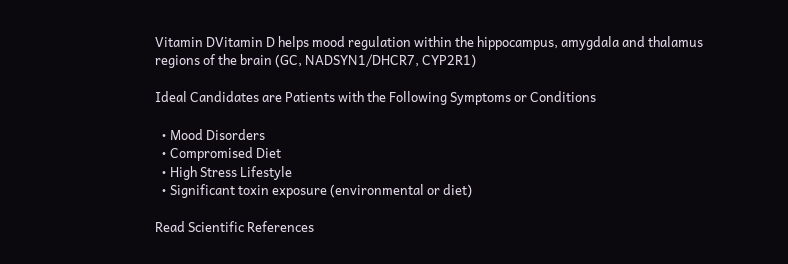Vitamin DVitamin D helps mood regulation within the hippocampus, amygdala and thalamus regions of the brain (GC, NADSYN1/DHCR7, CYP2R1)

Ideal Candidates are Patients with the Following Symptoms or Conditions

  • Mood Disorders
  • Compromised Diet
  • High Stress Lifestyle
  • Significant toxin exposure (environmental or diet)

Read Scientific References